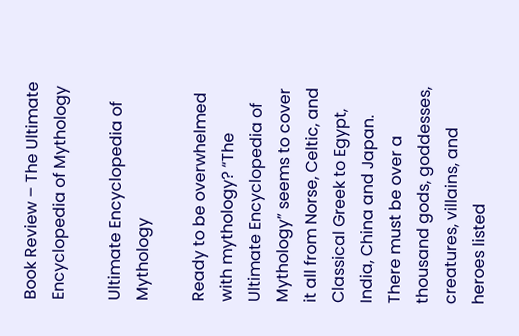Book Review – The Ultimate Encyclopedia of Mythology

Ultimate Encyclopedia of Mythology

Ready to be overwhelmed with mythology? “The Ultimate Encyclopedia of Mythology” seems to cover it all from Norse, Celtic, and Classical Greek to Egypt, India, China and Japan. There must be over a thousand gods, goddesses, creatures, villains, and heroes listed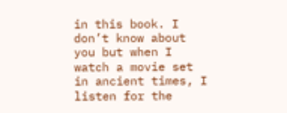in this book. I don’t know about you but when I watch a movie set in ancient times, I listen for the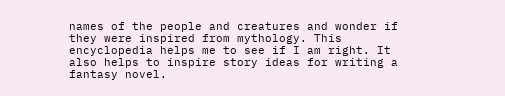names of the people and creatures and wonder if they were inspired from mythology. This encyclopedia helps me to see if I am right. It also helps to inspire story ideas for writing a fantasy novel.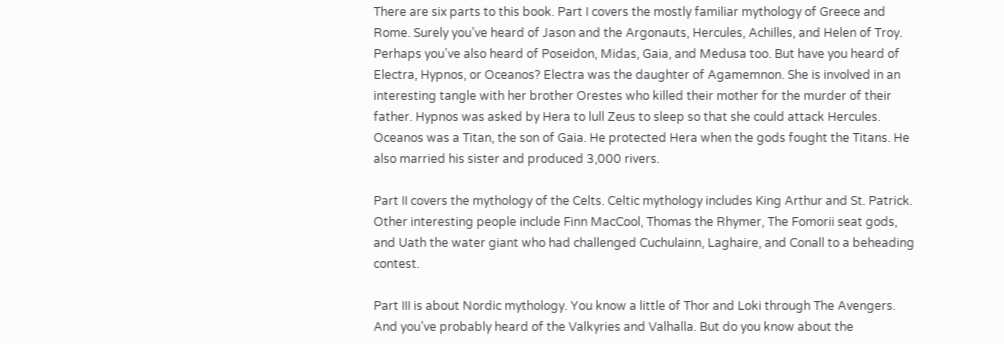There are six parts to this book. Part I covers the mostly familiar mythology of Greece and Rome. Surely you’ve heard of Jason and the Argonauts, Hercules, Achilles, and Helen of Troy. Perhaps you’ve also heard of Poseidon, Midas, Gaia, and Medusa too. But have you heard of Electra, Hypnos, or Oceanos? Electra was the daughter of Agamemnon. She is involved in an interesting tangle with her brother Orestes who killed their mother for the murder of their father. Hypnos was asked by Hera to lull Zeus to sleep so that she could attack Hercules. Oceanos was a Titan, the son of Gaia. He protected Hera when the gods fought the Titans. He also married his sister and produced 3,000 rivers.

Part II covers the mythology of the Celts. Celtic mythology includes King Arthur and St. Patrick. Other interesting people include Finn MacCool, Thomas the Rhymer, The Fomorii seat gods, and Uath the water giant who had challenged Cuchulainn, Laghaire, and Conall to a beheading contest.

Part III is about Nordic mythology. You know a little of Thor and Loki through The Avengers. And you’ve probably heard of the Valkyries and Valhalla. But do you know about the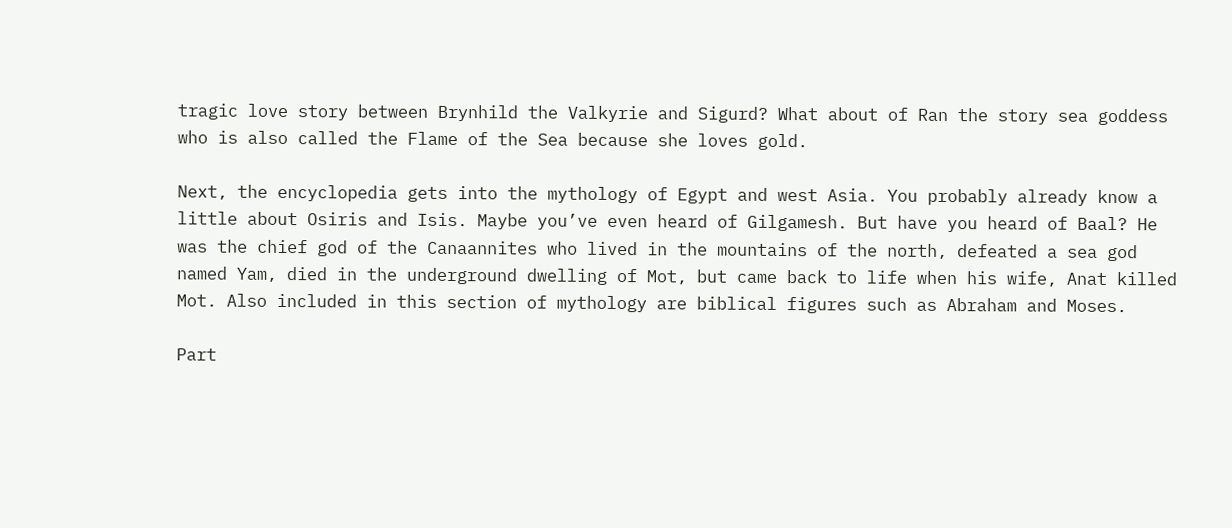tragic love story between Brynhild the Valkyrie and Sigurd? What about of Ran the story sea goddess who is also called the Flame of the Sea because she loves gold.

Next, the encyclopedia gets into the mythology of Egypt and west Asia. You probably already know a little about Osiris and Isis. Maybe you’ve even heard of Gilgamesh. But have you heard of Baal? He was the chief god of the Canaannites who lived in the mountains of the north, defeated a sea god named Yam, died in the underground dwelling of Mot, but came back to life when his wife, Anat killed Mot. Also included in this section of mythology are biblical figures such as Abraham and Moses.

Part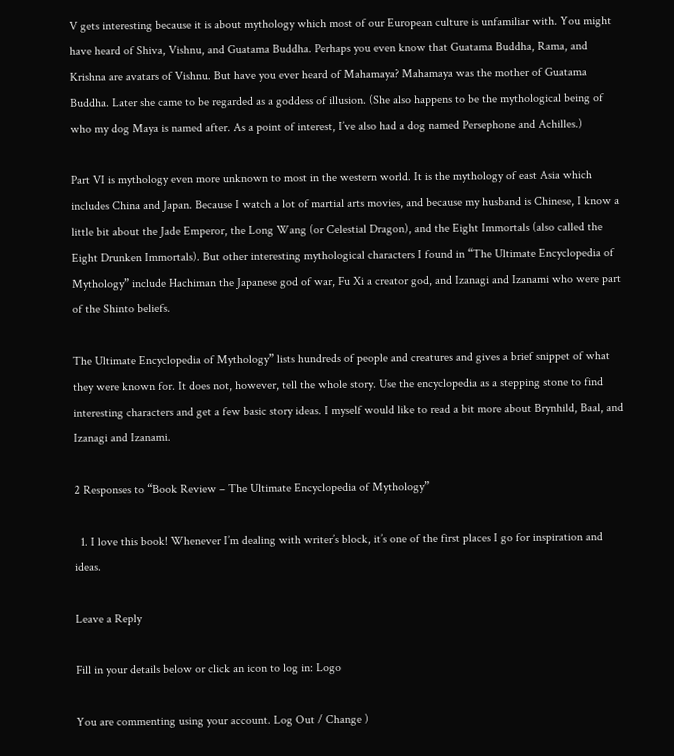V gets interesting because it is about mythology which most of our European culture is unfamiliar with. You might have heard of Shiva, Vishnu, and Guatama Buddha. Perhaps you even know that Guatama Buddha, Rama, and Krishna are avatars of Vishnu. But have you ever heard of Mahamaya? Mahamaya was the mother of Guatama Buddha. Later she came to be regarded as a goddess of illusion. (She also happens to be the mythological being of who my dog Maya is named after. As a point of interest, I’ve also had a dog named Persephone and Achilles.)

Part VI is mythology even more unknown to most in the western world. It is the mythology of east Asia which includes China and Japan. Because I watch a lot of martial arts movies, and because my husband is Chinese, I know a little bit about the Jade Emperor, the Long Wang (or Celestial Dragon), and the Eight Immortals (also called the Eight Drunken Immortals). But other interesting mythological characters I found in “The Ultimate Encyclopedia of Mythology” include Hachiman the Japanese god of war, Fu Xi a creator god, and Izanagi and Izanami who were part of the Shinto beliefs.

The Ultimate Encyclopedia of Mythology” lists hundreds of people and creatures and gives a brief snippet of what they were known for. It does not, however, tell the whole story. Use the encyclopedia as a stepping stone to find interesting characters and get a few basic story ideas. I myself would like to read a bit more about Brynhild, Baal, and Izanagi and Izanami.

2 Responses to “Book Review – The Ultimate Encyclopedia of Mythology”

  1. I love this book! Whenever I’m dealing with writer’s block, it’s one of the first places I go for inspiration and ideas.

Leave a Reply

Fill in your details below or click an icon to log in: Logo

You are commenting using your account. Log Out / Change )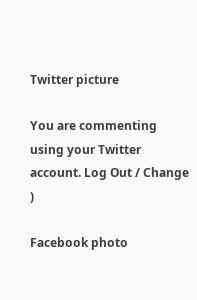Twitter picture

You are commenting using your Twitter account. Log Out / Change )

Facebook photo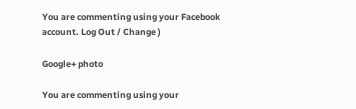You are commenting using your Facebook account. Log Out / Change )

Google+ photo

You are commenting using your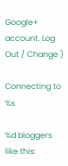Google+ account. Log Out / Change )

Connecting to %s

%d bloggers like this: